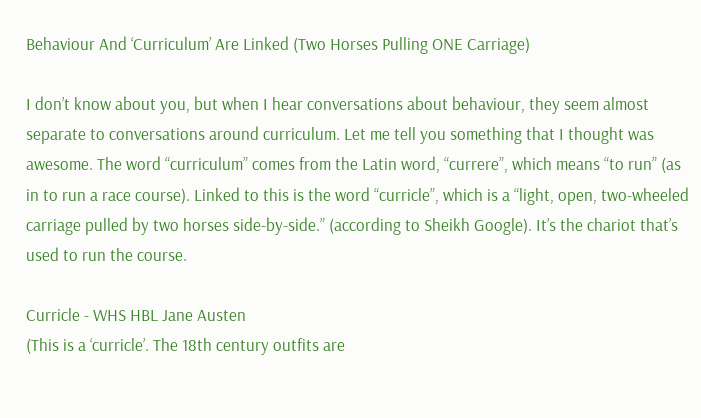Behaviour And ‘Curriculum’ Are Linked (Two Horses Pulling ONE Carriage)

I don’t know about you, but when I hear conversations about behaviour, they seem almost separate to conversations around curriculum. Let me tell you something that I thought was awesome. The word “curriculum” comes from the Latin word, “currere”, which means “to run” (as in to run a race course). Linked to this is the word “curricle”, which is a “light, open, two-wheeled carriage pulled by two horses side-by-side.” (according to Sheikh Google). It’s the chariot that’s used to run the course.

Curricle - WHS HBL Jane Austen
(This is a ‘curricle’. The 18th century outfits are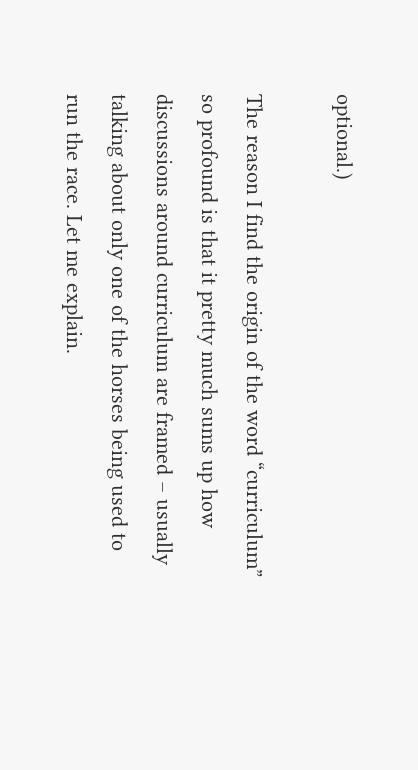optional.)

The reason I find the origin of the word “curriculum” so profound is that it pretty much sums up how discussions around curriculum are framed – usually talking about only one of the horses being used to run the race. Let me explain.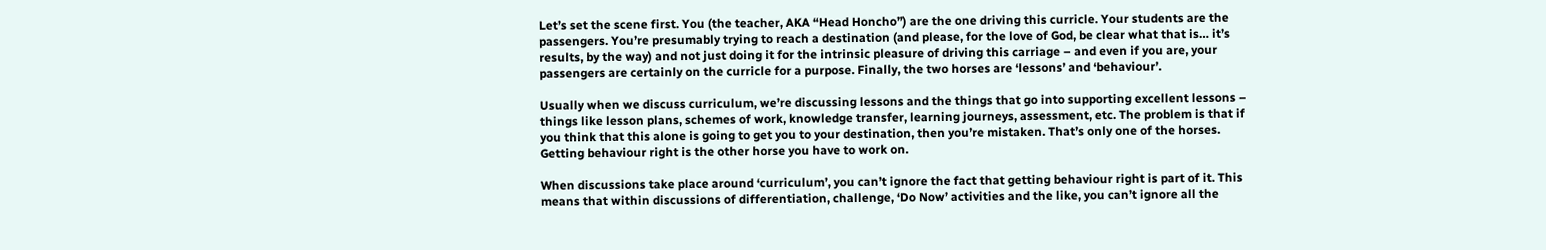Let’s set the scene first. You (the teacher, AKA “Head Honcho”) are the one driving this curricle. Your students are the passengers. You’re presumably trying to reach a destination (and please, for the love of God, be clear what that is… it’s results, by the way) and not just doing it for the intrinsic pleasure of driving this carriage – and even if you are, your passengers are certainly on the curricle for a purpose. Finally, the two horses are ‘lessons’ and ‘behaviour’.

Usually when we discuss curriculum, we’re discussing lessons and the things that go into supporting excellent lessons – things like lesson plans, schemes of work, knowledge transfer, learning journeys, assessment, etc. The problem is that if you think that this alone is going to get you to your destination, then you’re mistaken. That’s only one of the horses. Getting behaviour right is the other horse you have to work on.

When discussions take place around ‘curriculum’, you can’t ignore the fact that getting behaviour right is part of it. This means that within discussions of differentiation, challenge, ‘Do Now’ activities and the like, you can’t ignore all the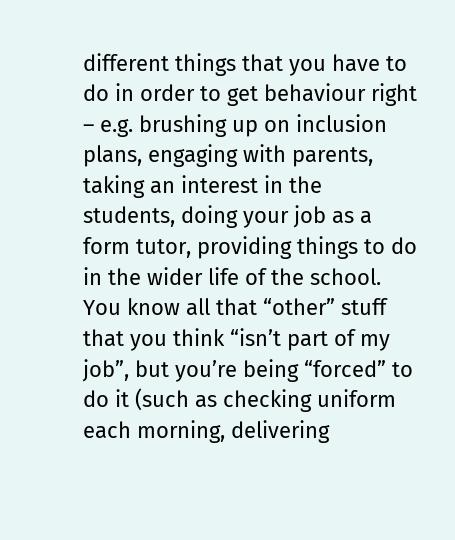different things that you have to do in order to get behaviour right – e.g. brushing up on inclusion plans, engaging with parents, taking an interest in the students, doing your job as a form tutor, providing things to do in the wider life of the school. You know all that “other” stuff that you think “isn’t part of my job”, but you’re being “forced” to do it (such as checking uniform each morning, delivering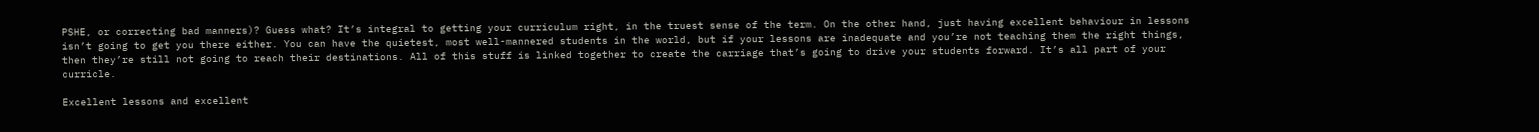PSHE, or correcting bad manners)? Guess what? It’s integral to getting your curriculum right, in the truest sense of the term. On the other hand, just having excellent behaviour in lessons isn’t going to get you there either. You can have the quietest, most well-mannered students in the world, but if your lessons are inadequate and you’re not teaching them the right things, then they’re still not going to reach their destinations. All of this stuff is linked together to create the carriage that’s going to drive your students forward. It’s all part of your curricle.

Excellent lessons and excellent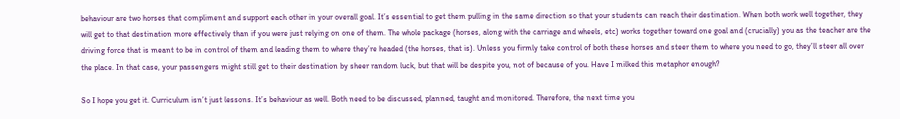behaviour are two horses that compliment and support each other in your overall goal. It’s essential to get them pulling in the same direction so that your students can reach their destination. When both work well together, they will get to that destination more effectively than if you were just relying on one of them. The whole package (horses, along with the carriage and wheels, etc) works together toward one goal and (crucially) you as the teacher are the driving force that is meant to be in control of them and leading them to where they’re headed (the horses, that is). Unless you firmly take control of both these horses and steer them to where you need to go, they’ll steer all over the place. In that case, your passengers might still get to their destination by sheer random luck, but that will be despite you, not of because of you. Have I milked this metaphor enough?

So I hope you get it. Curriculum isn’t just lessons. It’s behaviour as well. Both need to be discussed, planned, taught and monitored. Therefore, the next time you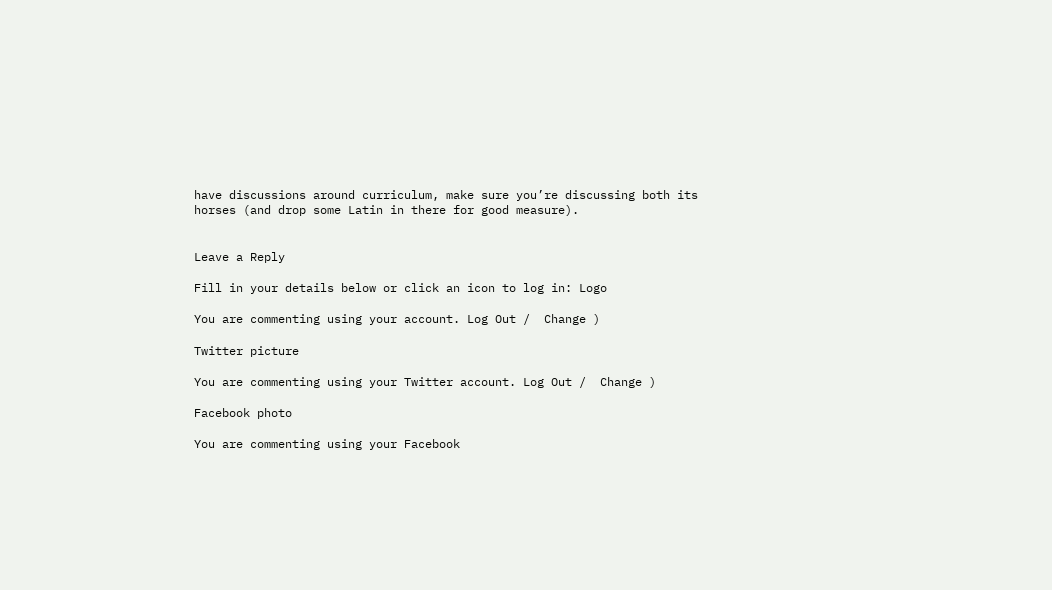have discussions around curriculum, make sure you’re discussing both its horses (and drop some Latin in there for good measure).


Leave a Reply

Fill in your details below or click an icon to log in: Logo

You are commenting using your account. Log Out /  Change )

Twitter picture

You are commenting using your Twitter account. Log Out /  Change )

Facebook photo

You are commenting using your Facebook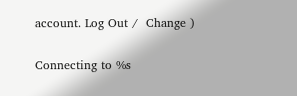account. Log Out /  Change )

Connecting to %s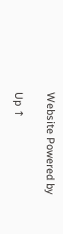Website Powered by

Up ↑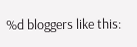%d bloggers like this: